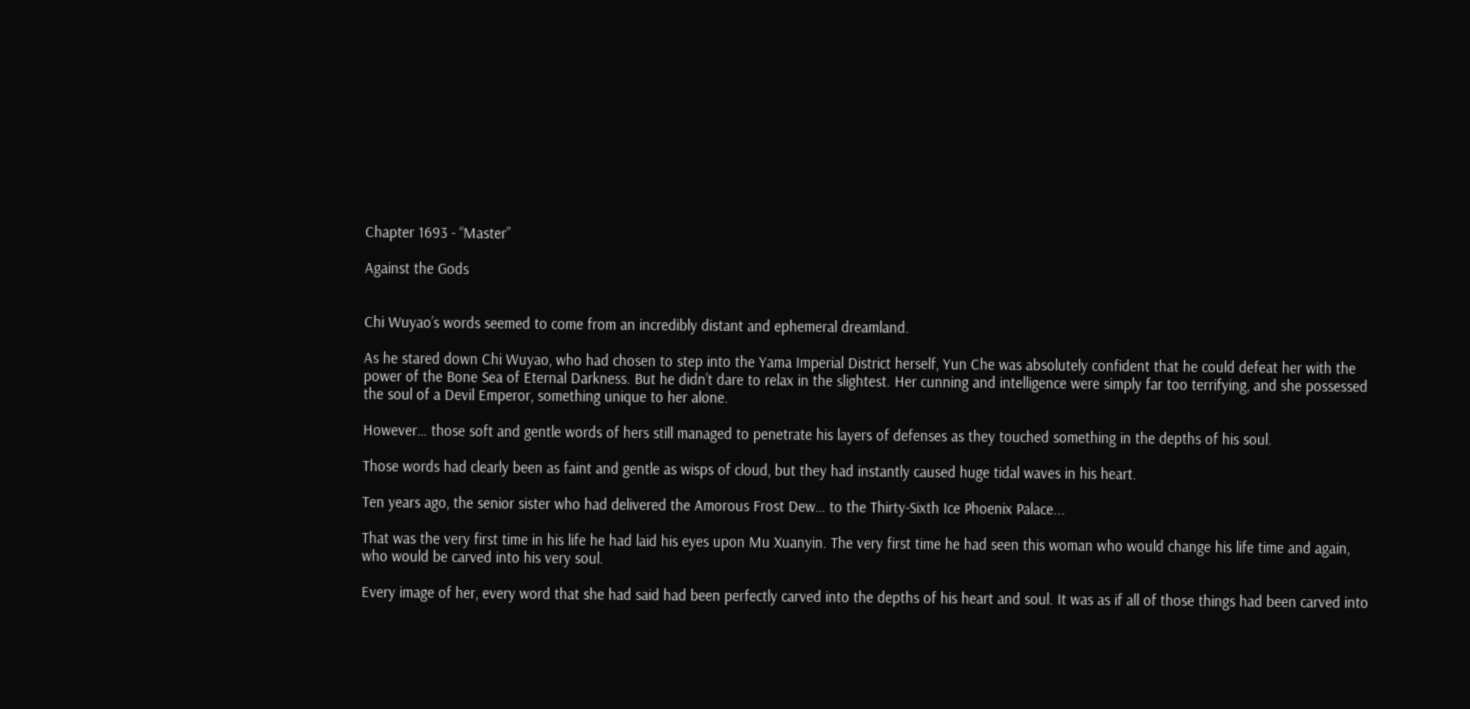Chapter 1693 - “Master”

Against the Gods


Chi Wuyao’s words seemed to come from an incredibly distant and ephemeral dreamland.

As he stared down Chi Wuyao, who had chosen to step into the Yama Imperial District herself, Yun Che was absolutely confident that he could defeat her with the power of the Bone Sea of Eternal Darkness. But he didn’t dare to relax in the slightest. Her cunning and intelligence were simply far too terrifying, and she possessed the soul of a Devil Emperor, something unique to her alone.

However… those soft and gentle words of hers still managed to penetrate his layers of defenses as they touched something in the depths of his soul.

Those words had clearly been as faint and gentle as wisps of cloud, but they had instantly caused huge tidal waves in his heart.

Ten years ago, the senior sister who had delivered the Amorous Frost Dew… to the Thirty-Sixth Ice Phoenix Palace...

That was the very first time in his life he had laid his eyes upon Mu Xuanyin. The very first time he had seen this woman who would change his life time and again, who would be carved into his very soul.

Every image of her, every word that she had said had been perfectly carved into the depths of his heart and soul. It was as if all of those things had been carved into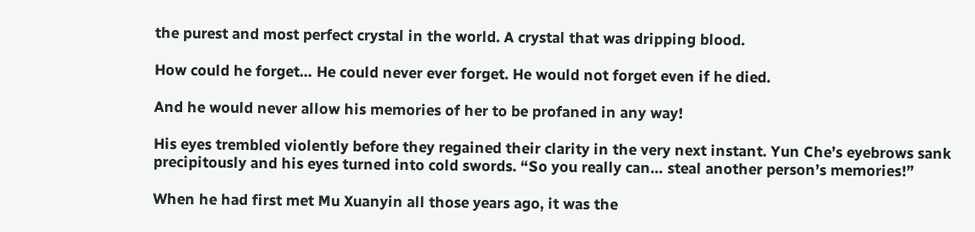the purest and most perfect crystal in the world. A crystal that was dripping blood.

How could he forget… He could never ever forget. He would not forget even if he died.

And he would never allow his memories of her to be profaned in any way!

His eyes trembled violently before they regained their clarity in the very next instant. Yun Che’s eyebrows sank precipitously and his eyes turned into cold swords. “So you really can… steal another person’s memories!”

When he had first met Mu Xuanyin all those years ago, it was the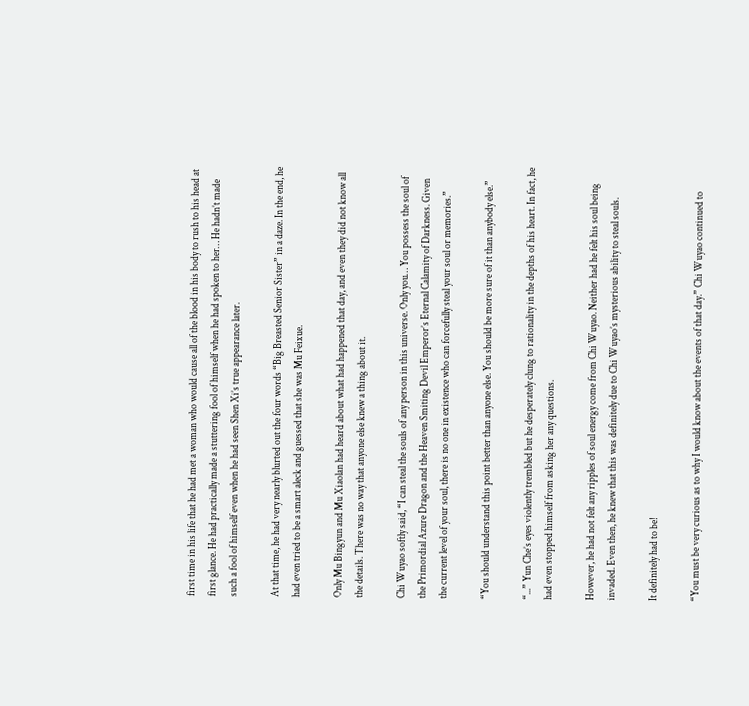first time in his life that he had met a woman who would cause all of the blood in his body to rush to his head at first glance. He had practically made a stuttering fool of himself when he had spoken to her… He hadn’t made such a fool of himself even when he had seen Shen Xi’s true appearance later.

At that time, he had very nearly blurted out the four words “Big Breasted Senior Sister” in a daze. In the end, he had even tried to be a smart aleck and guessed that she was Mu Feixue.

Only Mu Bingyun and Mu Xiaolan had heard about what had happened that day, and even they did not know all the details. There was no way that anyone else knew a thing about it.

Chi Wuyao softly said, “I can steal the souls of any person in this universe. Only you… You possess the soul of the Primordial Azure Dragon and the Heaven Smiting Devil Emperor’s Eternal Calamity of Darkness. Given the current level of your soul, there is no one in existence who can forcefully steal your soul or memories.”

“You should understand this point better than anyone else. You should be more sure of it than anybody else.”

“...” Yun Che’s eyes violently trembled but he desperately clung to rationality in the depths of his heart. In fact, he had even stopped himself from asking her any questions.

However, he had not felt any ripples of soul energy come from Chi Wuyao. Neither had he felt his soul being invaded. Even then, he knew that this was definitely due to Chi Wuyao’s mysterious ability to steal souls.

It definitely had to be!

“You must be very curious as to why I would know about the events of that day.” Chi Wuyao continued to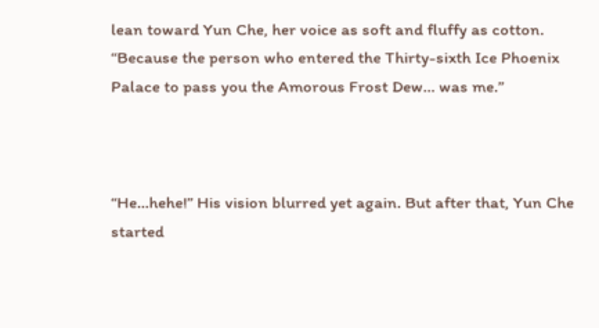lean toward Yun Che, her voice as soft and fluffy as cotton. “Because the person who entered the Thirty-sixth Ice Phoenix Palace to pass you the Amorous Frost Dew… was me.”



“He…hehe!” His vision blurred yet again. But after that, Yun Che started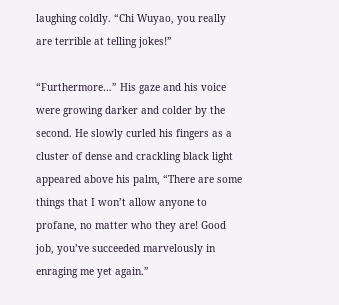laughing coldly. “Chi Wuyao, you really are terrible at telling jokes!”

“Furthermore…” His gaze and his voice were growing darker and colder by the second. He slowly curled his fingers as a cluster of dense and crackling black light appeared above his palm, “There are some things that I won’t allow anyone to profane, no matter who they are! Good job, you’ve succeeded marvelously in enraging me yet again.”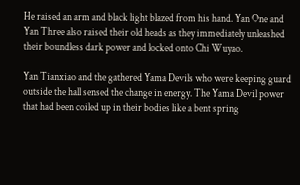He raised an arm and black light blazed from his hand. Yan One and Yan Three also raised their old heads as they immediately unleashed their boundless dark power and locked onto Chi Wuyao.

Yan Tianxiao and the gathered Yama Devils who were keeping guard outside the hall sensed the change in energy. The Yama Devil power that had been coiled up in their bodies like a bent spring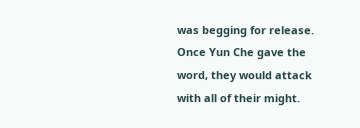was begging for release. Once Yun Che gave the word, they would attack with all of their might.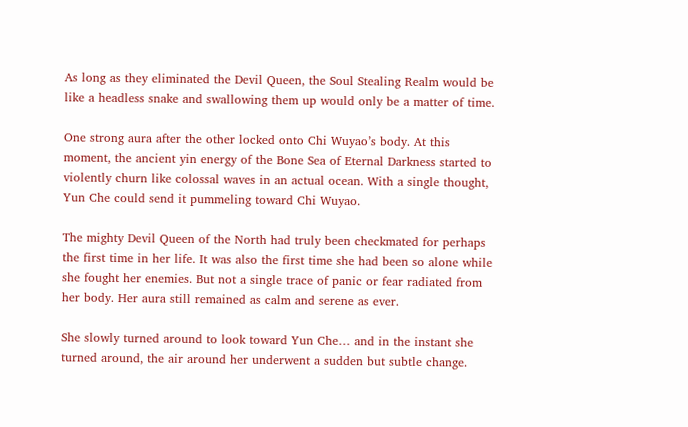As long as they eliminated the Devil Queen, the Soul Stealing Realm would be like a headless snake and swallowing them up would only be a matter of time.

One strong aura after the other locked onto Chi Wuyao’s body. At this moment, the ancient yin energy of the Bone Sea of Eternal Darkness started to violently churn like colossal waves in an actual ocean. With a single thought, Yun Che could send it pummeling toward Chi Wuyao.

The mighty Devil Queen of the North had truly been checkmated for perhaps the first time in her life. It was also the first time she had been so alone while she fought her enemies. But not a single trace of panic or fear radiated from her body. Her aura still remained as calm and serene as ever.

She slowly turned around to look toward Yun Che… and in the instant she turned around, the air around her underwent a sudden but subtle change.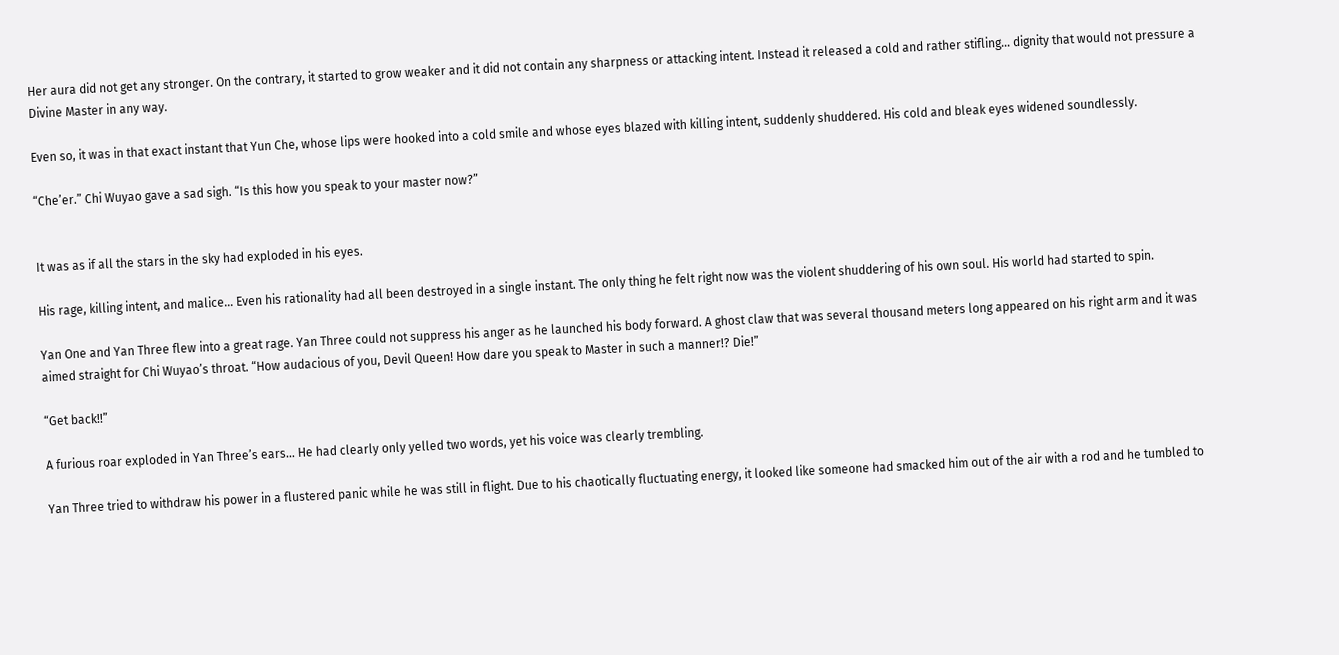Her aura did not get any stronger. On the contrary, it started to grow weaker and it did not contain any sharpness or attacking intent. Instead it released a cold and rather stifling… dignity that would not pressure a Divine Master in any way.

Even so, it was in that exact instant that Yun Che, whose lips were hooked into a cold smile and whose eyes blazed with killing intent, suddenly shuddered. His cold and bleak eyes widened soundlessly.

“Che’er.” Chi Wuyao gave a sad sigh. “Is this how you speak to your master now?”


It was as if all the stars in the sky had exploded in his eyes.

His rage, killing intent, and malice… Even his rationality had all been destroyed in a single instant. The only thing he felt right now was the violent shuddering of his own soul. His world had started to spin.

Yan One and Yan Three flew into a great rage. Yan Three could not suppress his anger as he launched his body forward. A ghost claw that was several thousand meters long appeared on his right arm and it was aimed straight for Chi Wuyao’s throat. “How audacious of you, Devil Queen! How dare you speak to Master in such a manner!? Die!”

“Get back!!”

A furious roar exploded in Yan Three’s ears… He had clearly only yelled two words, yet his voice was clearly trembling.

Yan Three tried to withdraw his power in a flustered panic while he was still in flight. Due to his chaotically fluctuating energy, it looked like someone had smacked him out of the air with a rod and he tumbled to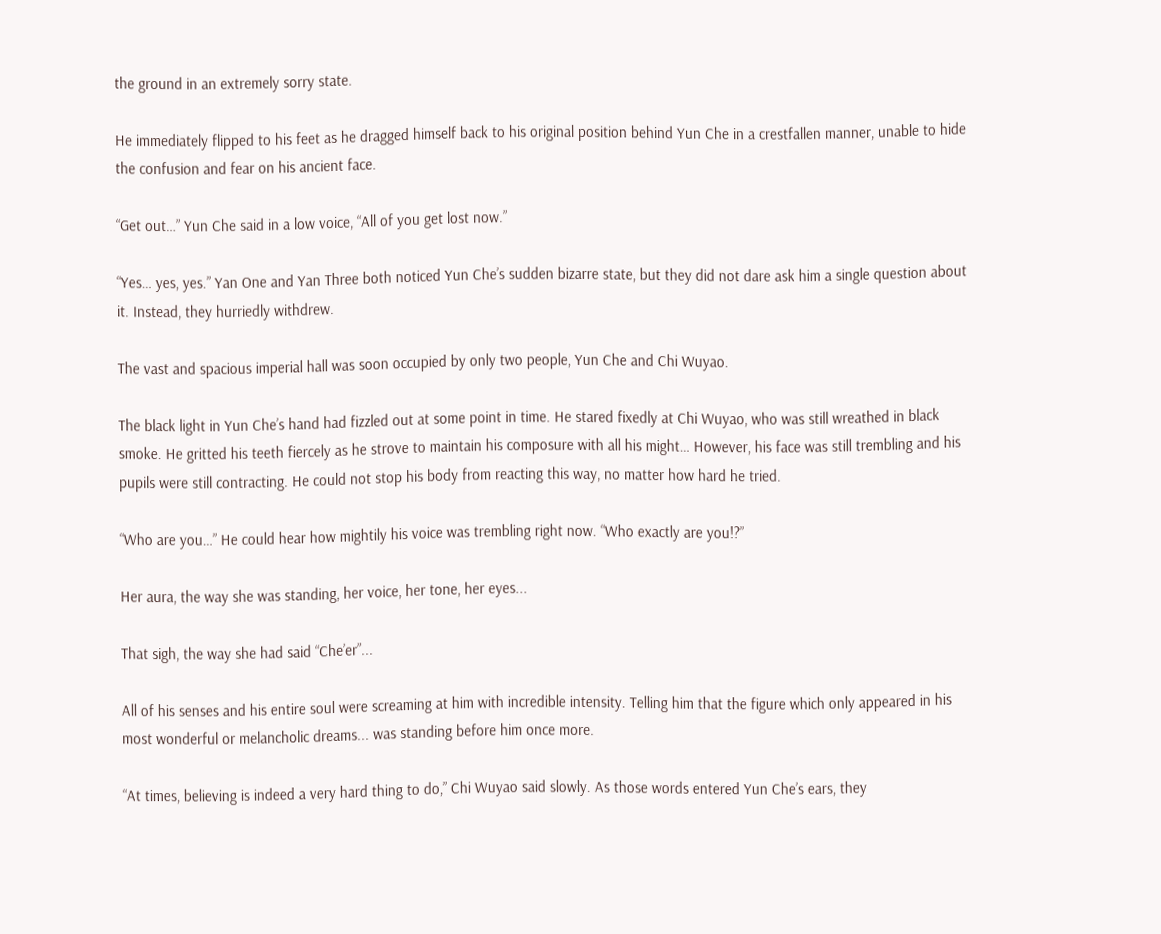the ground in an extremely sorry state.

He immediately flipped to his feet as he dragged himself back to his original position behind Yun Che in a crestfallen manner, unable to hide the confusion and fear on his ancient face.

“Get out…” Yun Che said in a low voice, “All of you get lost now.”

“Yes… yes, yes.” Yan One and Yan Three both noticed Yun Che’s sudden bizarre state, but they did not dare ask him a single question about it. Instead, they hurriedly withdrew.

The vast and spacious imperial hall was soon occupied by only two people, Yun Che and Chi Wuyao.

The black light in Yun Che’s hand had fizzled out at some point in time. He stared fixedly at Chi Wuyao, who was still wreathed in black smoke. He gritted his teeth fiercely as he strove to maintain his composure with all his might… However, his face was still trembling and his pupils were still contracting. He could not stop his body from reacting this way, no matter how hard he tried.

“Who are you…” He could hear how mightily his voice was trembling right now. “Who exactly are you!?”

Her aura, the way she was standing, her voice, her tone, her eyes...

That sigh, the way she had said “Che’er”...

All of his senses and his entire soul were screaming at him with incredible intensity. Telling him that the figure which only appeared in his most wonderful or melancholic dreams... was standing before him once more.

“At times, believing is indeed a very hard thing to do,” Chi Wuyao said slowly. As those words entered Yun Che’s ears, they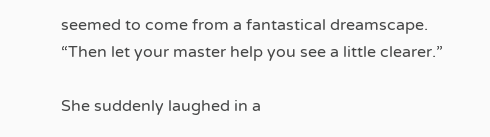seemed to come from a fantastical dreamscape. “Then let your master help you see a little clearer.”

She suddenly laughed in a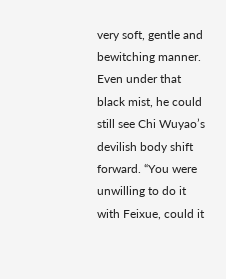very soft, gentle and bewitching manner. Even under that black mist, he could still see Chi Wuyao’s devilish body shift forward. “You were unwilling to do it with Feixue, could it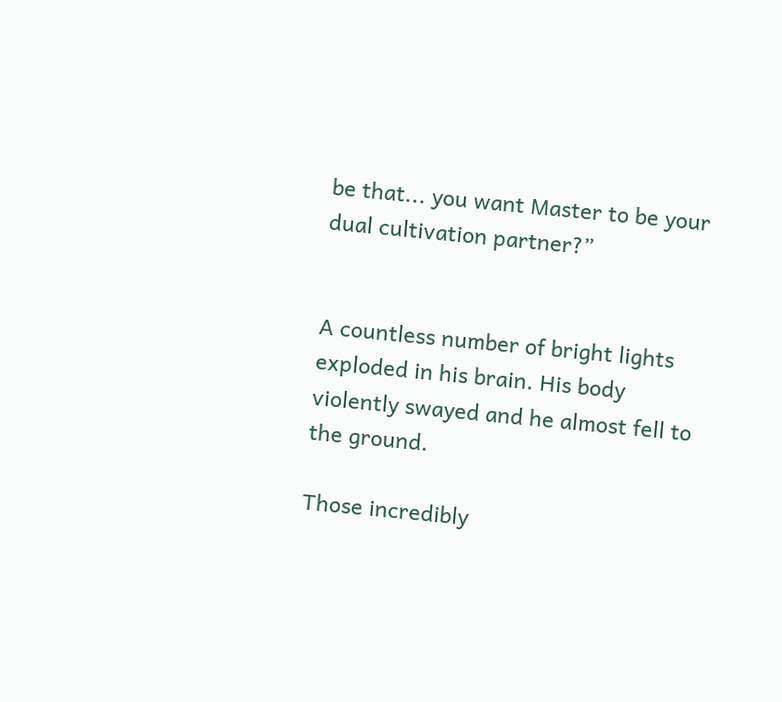be that... you want Master to be your dual cultivation partner?”


A countless number of bright lights exploded in his brain. His body violently swayed and he almost fell to the ground.

Those incredibly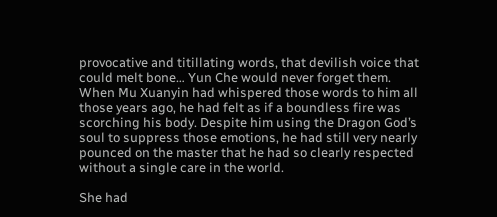provocative and titillating words, that devilish voice that could melt bone… Yun Che would never forget them. When Mu Xuanyin had whispered those words to him all those years ago, he had felt as if a boundless fire was scorching his body. Despite him using the Dragon God’s soul to suppress those emotions, he had still very nearly pounced on the master that he had so clearly respected without a single care in the world.

She had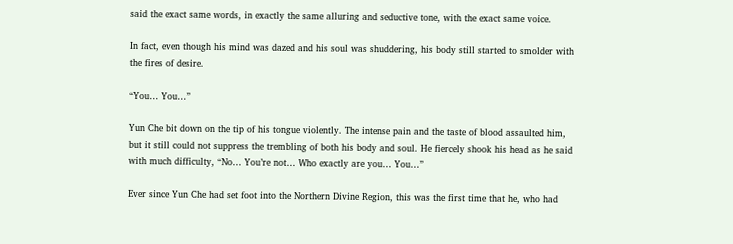said the exact same words, in exactly the same alluring and seductive tone, with the exact same voice.

In fact, even though his mind was dazed and his soul was shuddering, his body still started to smolder with the fires of desire.

“You… You…”

Yun Che bit down on the tip of his tongue violently. The intense pain and the taste of blood assaulted him, but it still could not suppress the trembling of both his body and soul. He fiercely shook his head as he said with much difficulty, “No… You’re not… Who exactly are you… You…”

Ever since Yun Che had set foot into the Northern Divine Region, this was the first time that he, who had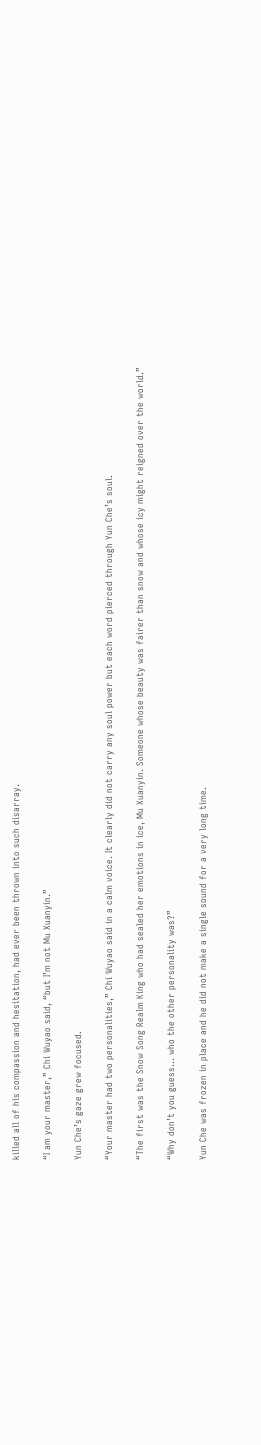killed all of his compassion and hesitation, had ever been thrown into such disarray.

“I am your master,” Chi Wuyao said, “but I’m not Mu Xuanyin.”

Yun Che’s gaze grew focused.

“Your master had two personalities,” Chi Wuyao said in a calm voice. It clearly did not carry any soul power but each word pierced through Yun Che’s soul.

“The first was the Snow Song Realm King who had sealed her emotions in ice, Mu Xuanyin. Someone whose beauty was fairer than snow and whose icy might reigned over the world.”

“Why don’t you guess… who the other personality was?”

Yun Che was frozen in place and he did not make a single sound for a very long time.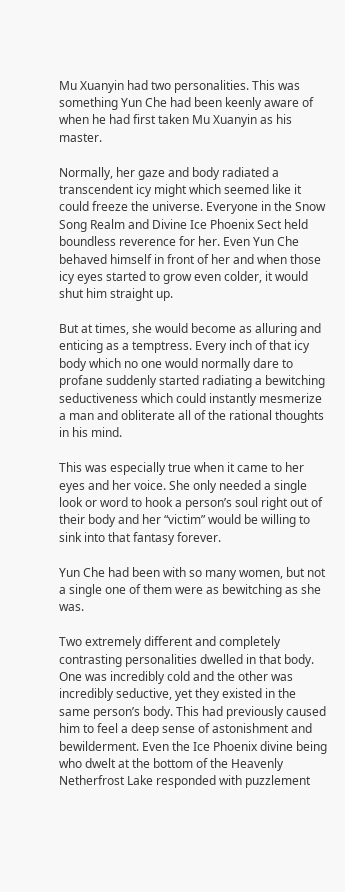Mu Xuanyin had two personalities. This was something Yun Che had been keenly aware of when he had first taken Mu Xuanyin as his master.

Normally, her gaze and body radiated a transcendent icy might which seemed like it could freeze the universe. Everyone in the Snow Song Realm and Divine Ice Phoenix Sect held boundless reverence for her. Even Yun Che behaved himself in front of her and when those icy eyes started to grow even colder, it would shut him straight up.

But at times, she would become as alluring and enticing as a temptress. Every inch of that icy body which no one would normally dare to profane suddenly started radiating a bewitching seductiveness which could instantly mesmerize a man and obliterate all of the rational thoughts in his mind.

This was especially true when it came to her eyes and her voice. She only needed a single look or word to hook a person’s soul right out of their body and her “victim” would be willing to sink into that fantasy forever.

Yun Che had been with so many women, but not a single one of them were as bewitching as she was.

Two extremely different and completely contrasting personalities dwelled in that body. One was incredibly cold and the other was incredibly seductive, yet they existed in the same person’s body. This had previously caused him to feel a deep sense of astonishment and bewilderment. Even the Ice Phoenix divine being who dwelt at the bottom of the Heavenly Netherfrost Lake responded with puzzlement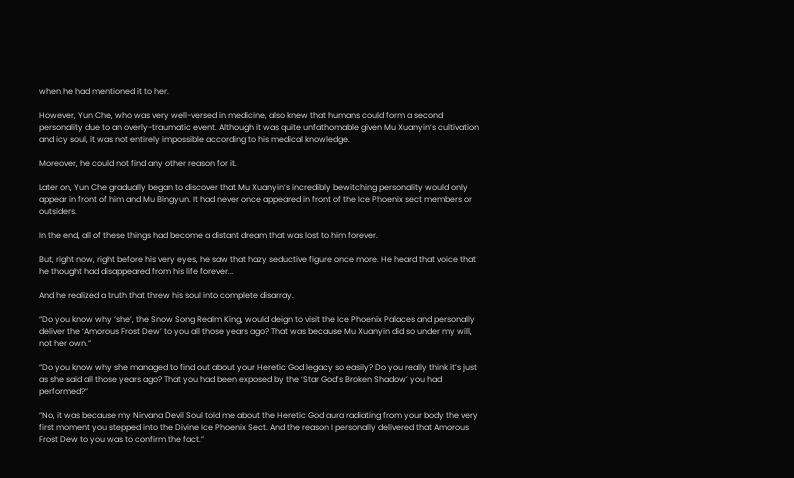when he had mentioned it to her.

However, Yun Che, who was very well-versed in medicine, also knew that humans could form a second personality due to an overly-traumatic event. Although it was quite unfathomable given Mu Xuanyin’s cultivation and icy soul, it was not entirely impossible according to his medical knowledge.

Moreover, he could not find any other reason for it.

Later on, Yun Che gradually began to discover that Mu Xuanyin’s incredibly bewitching personality would only appear in front of him and Mu Bingyun. It had never once appeared in front of the Ice Phoenix sect members or outsiders.

In the end, all of these things had become a distant dream that was lost to him forever.

But, right now, right before his very eyes, he saw that hazy seductive figure once more. He heard that voice that he thought had disappeared from his life forever...

And he realized a truth that threw his soul into complete disarray.

“Do you know why ‘she’, the Snow Song Realm King, would deign to visit the Ice Phoenix Palaces and personally deliver the ‘Amorous Frost Dew’ to you all those years ago? That was because Mu Xuanyin did so under my will, not her own.”

“Do you know why she managed to find out about your Heretic God legacy so easily? Do you really think it’s just as she said all those years ago? That you had been exposed by the ‘Star God’s Broken Shadow’ you had performed?”

“No, it was because my Nirvana Devil Soul told me about the Heretic God aura radiating from your body the very first moment you stepped into the Divine Ice Phoenix Sect. And the reason I personally delivered that Amorous Frost Dew to you was to confirm the fact.”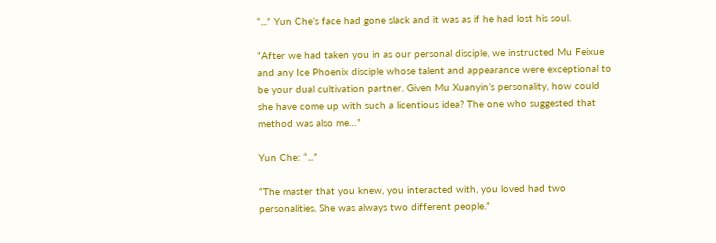“...” Yun Che’s face had gone slack and it was as if he had lost his soul.

“After we had taken you in as our personal disciple, we instructed Mu Feixue and any Ice Phoenix disciple whose talent and appearance were exceptional to be your dual cultivation partner. Given Mu Xuanyin’s personality, how could she have come up with such a licentious idea? The one who suggested that method was also me…”

Yun Che: “...”

“The master that you knew, you interacted with, you loved had two personalities. She was always two different people.”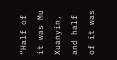“Half of it was Mu Xuanyin, and half of it was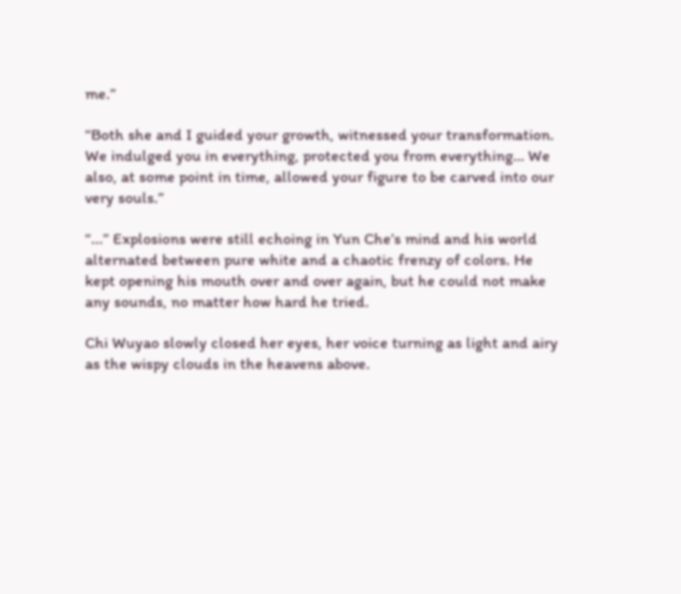me.”

“Both she and I guided your growth, witnessed your transformation. We indulged you in everything, protected you from everything… We also, at some point in time, allowed your figure to be carved into our very souls.”

“...” Explosions were still echoing in Yun Che’s mind and his world alternated between pure white and a chaotic frenzy of colors. He kept opening his mouth over and over again, but he could not make any sounds, no matter how hard he tried.

Chi Wuyao slowly closed her eyes, her voice turning as light and airy as the wispy clouds in the heavens above.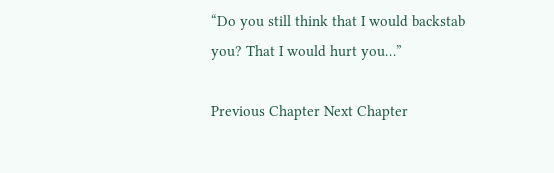“Do you still think that I would backstab you? That I would hurt you…”

Previous Chapter Next Chapter